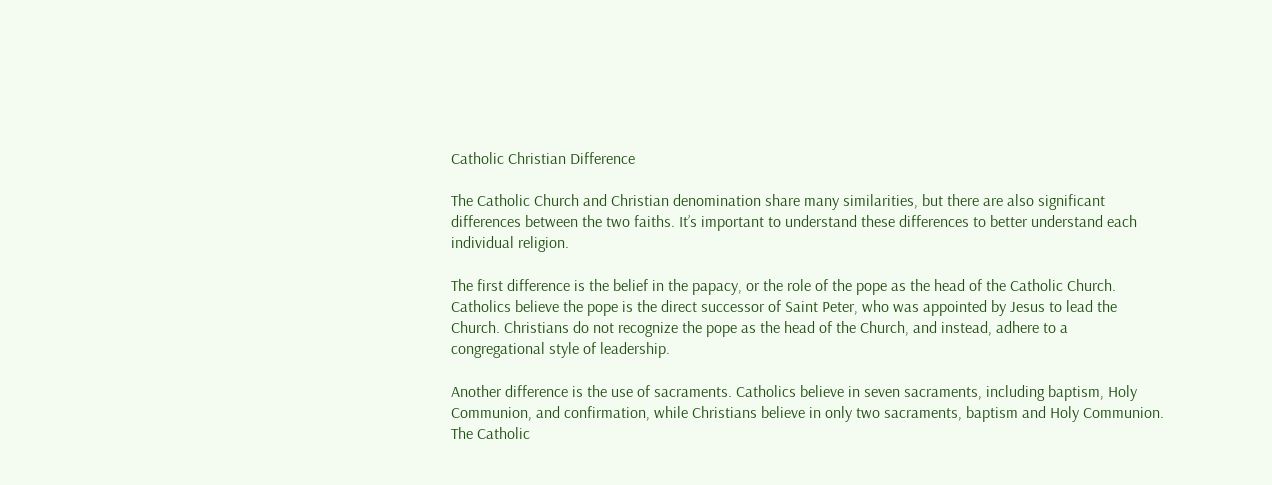Catholic Christian Difference

The Catholic Church and Christian denomination share many similarities, but there are also significant differences between the two faiths. It’s important to understand these differences to better understand each individual religion.

The first difference is the belief in the papacy, or the role of the pope as the head of the Catholic Church. Catholics believe the pope is the direct successor of Saint Peter, who was appointed by Jesus to lead the Church. Christians do not recognize the pope as the head of the Church, and instead, adhere to a congregational style of leadership.

Another difference is the use of sacraments. Catholics believe in seven sacraments, including baptism, Holy Communion, and confirmation, while Christians believe in only two sacraments, baptism and Holy Communion. The Catholic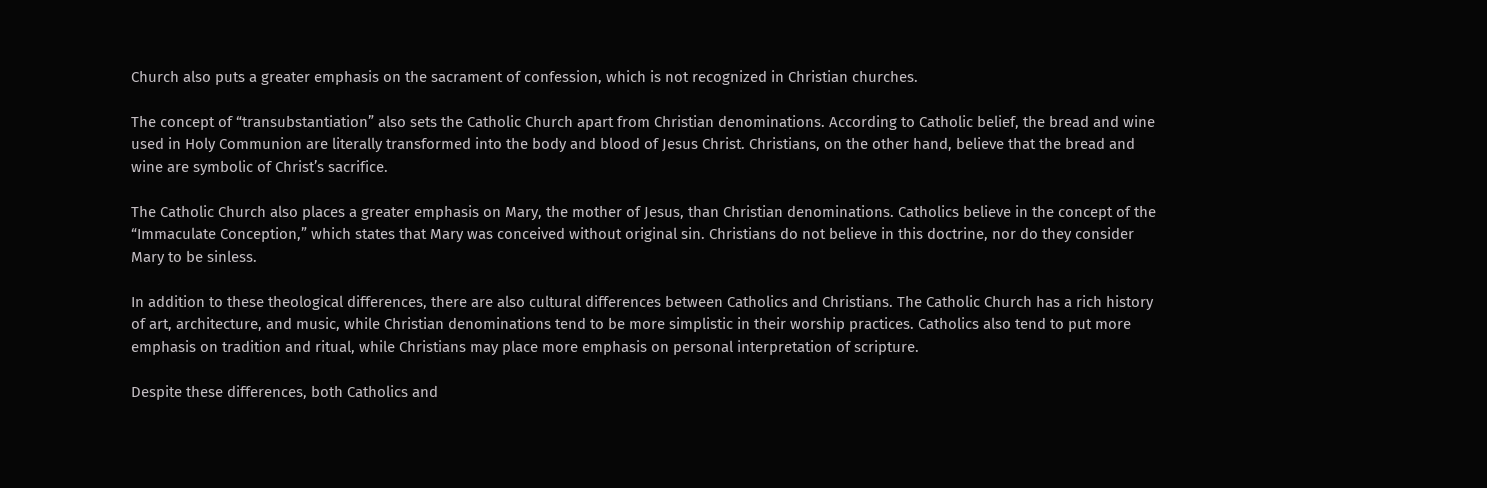Church also puts a greater emphasis on the sacrament of confession, which is not recognized in Christian churches.

The concept of “transubstantiation” also sets the Catholic Church apart from Christian denominations. According to Catholic belief, the bread and wine used in Holy Communion are literally transformed into the body and blood of Jesus Christ. Christians, on the other hand, believe that the bread and wine are symbolic of Christ’s sacrifice.

The Catholic Church also places a greater emphasis on Mary, the mother of Jesus, than Christian denominations. Catholics believe in the concept of the “Immaculate Conception,” which states that Mary was conceived without original sin. Christians do not believe in this doctrine, nor do they consider Mary to be sinless.

In addition to these theological differences, there are also cultural differences between Catholics and Christians. The Catholic Church has a rich history of art, architecture, and music, while Christian denominations tend to be more simplistic in their worship practices. Catholics also tend to put more emphasis on tradition and ritual, while Christians may place more emphasis on personal interpretation of scripture.

Despite these differences, both Catholics and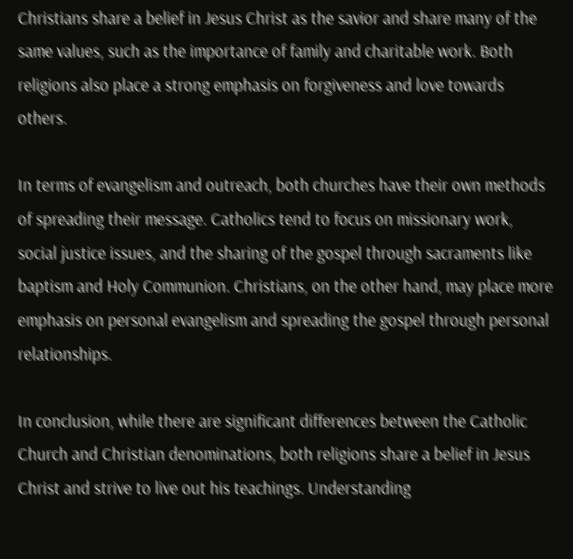Christians share a belief in Jesus Christ as the savior and share many of the same values, such as the importance of family and charitable work. Both religions also place a strong emphasis on forgiveness and love towards others.

In terms of evangelism and outreach, both churches have their own methods of spreading their message. Catholics tend to focus on missionary work, social justice issues, and the sharing of the gospel through sacraments like baptism and Holy Communion. Christians, on the other hand, may place more emphasis on personal evangelism and spreading the gospel through personal relationships.

In conclusion, while there are significant differences between the Catholic Church and Christian denominations, both religions share a belief in Jesus Christ and strive to live out his teachings. Understanding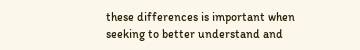these differences is important when seeking to better understand and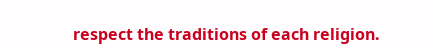respect the traditions of each religion.